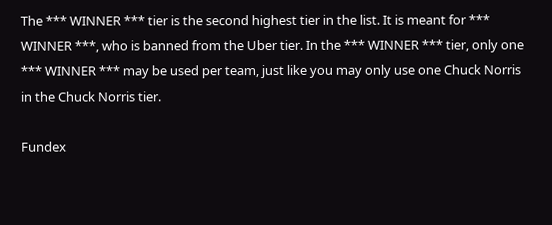The *** WINNER *** tier is the second highest tier in the list. It is meant for *** WINNER ***, who is banned from the Uber tier. In the *** WINNER *** tier, only one *** WINNER *** may be used per team, just like you may only use one Chuck Norris in the Chuck Norris tier.

Fundex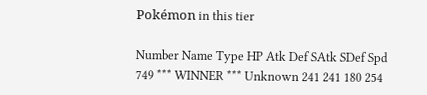Pokémon in this tier

Number Name Type HP Atk Def SAtk SDef Spd
749 *** WINNER *** Unknown 241 241 180 254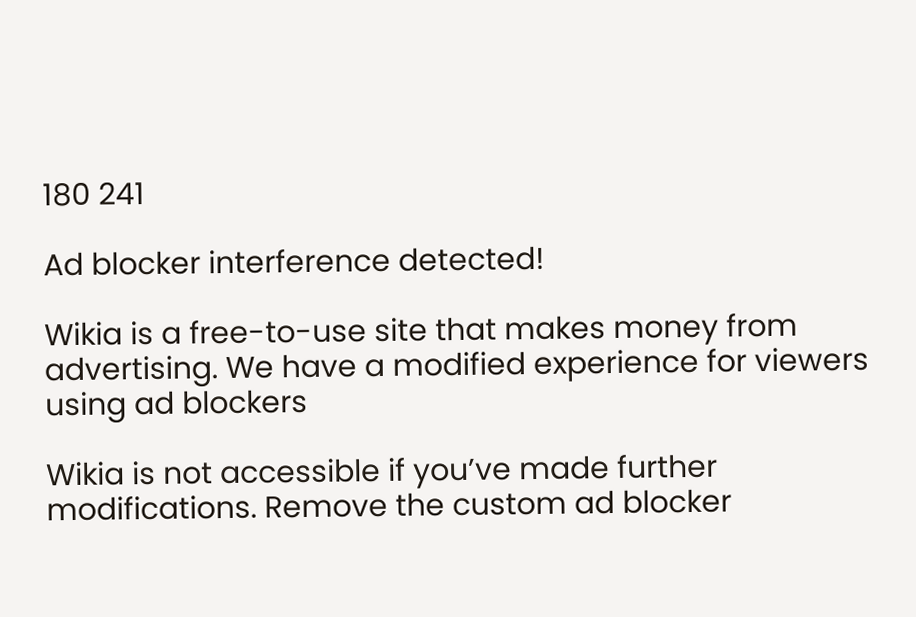180 241

Ad blocker interference detected!

Wikia is a free-to-use site that makes money from advertising. We have a modified experience for viewers using ad blockers

Wikia is not accessible if you’ve made further modifications. Remove the custom ad blocker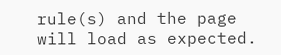rule(s) and the page will load as expected.